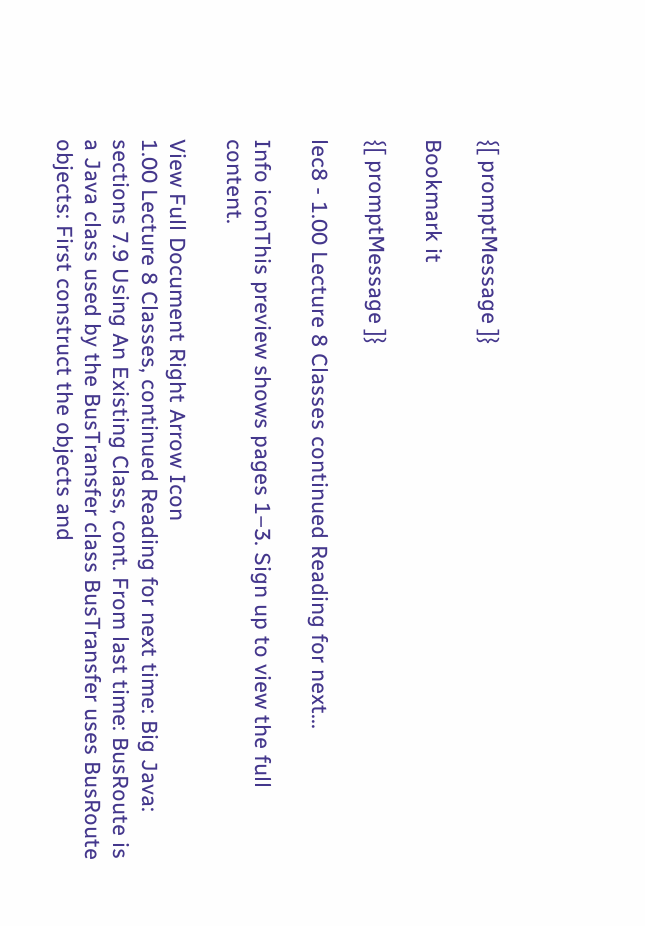{[ promptMessage ]}

Bookmark it

{[ promptMessage ]}

lec8 - 1.00 Lecture 8 Classes continued Reading for next...

Info iconThis preview shows pages 1–3. Sign up to view the full content.

View Full Document Right Arrow Icon
1.00 Lecture 8 Classes, continued Reading for next time: Big Java: sections 7.9 Using An Existing Class, cont. From last time: BusRoute is a Java class used by the BusTransfer class BusTransfer uses BusRoute objects: First construct the objects and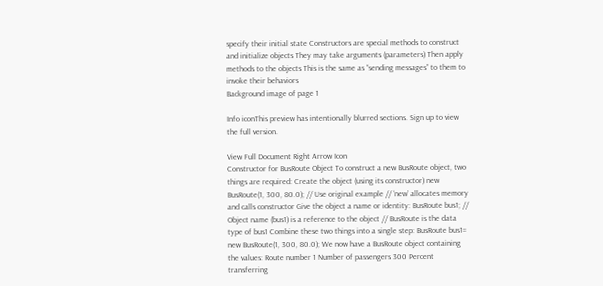specify their initial state Constructors are special methods to construct and initialize objects They may take arguments (parameters) Then apply methods to the objects This is the same as “sending messages” to them to invoke their behaviors
Background image of page 1

Info iconThis preview has intentionally blurred sections. Sign up to view the full version.

View Full Document Right Arrow Icon
Constructor for BusRoute Object To construct a new BusRoute object, two things are required: Create the object (using its constructor) new BusRoute(1, 300, 80.0); // Use original example // ‘new’ allocates memory and calls constructor Give the object a name or identity: BusRoute bus1; // Object name (bus1) is a reference to the object // BusRoute is the data type of bus1 Combine these two things into a single step: BusRoute bus1= new BusRoute(1, 300, 80.0); We now have a BusRoute object containing the values: Route number 1 Number of passengers 300 Percent transferring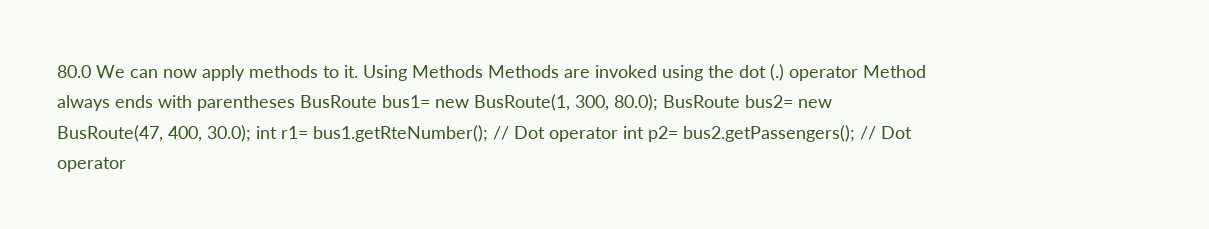80.0 We can now apply methods to it. Using Methods Methods are invoked using the dot (.) operator Method always ends with parentheses BusRoute bus1= new BusRoute(1, 300, 80.0); BusRoute bus2= new BusRoute(47, 400, 30.0); int r1= bus1.getRteNumber(); // Dot operator int p2= bus2.getPassengers(); // Dot operator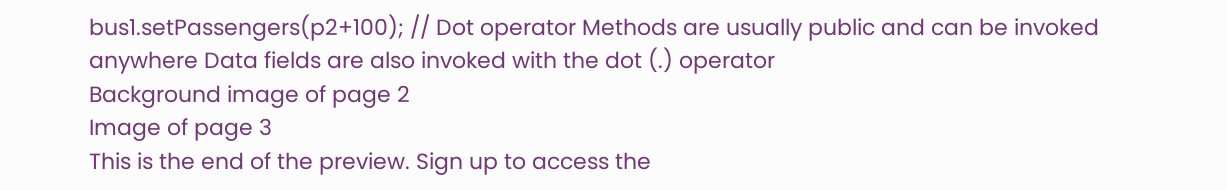bus1.setPassengers(p2+100); // Dot operator Methods are usually public and can be invoked anywhere Data fields are also invoked with the dot (.) operator
Background image of page 2
Image of page 3
This is the end of the preview. Sign up to access the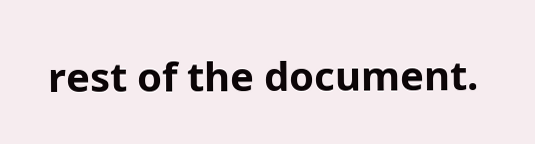rest of the document.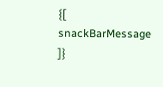{[ snackBarMessage ]}